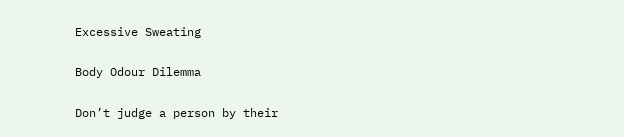Excessive Sweating

Body Odour Dilemma

Don’t judge a person by their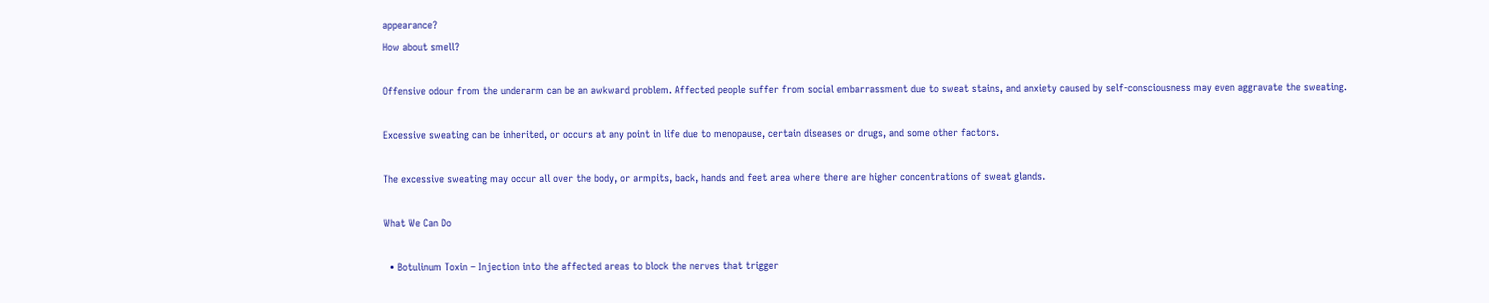appearance?
How about smell?

Offensive odour from the underarm can be an awkward problem. Affected people suffer from social embarrassment due to sweat stains, and anxiety caused by self-consciousness may even aggravate the sweating.

Excessive sweating can be inherited, or occurs at any point in life due to menopause, certain diseases or drugs, and some other factors.

The excessive sweating may occur all over the body, or armpits, back, hands and feet area where there are higher concentrations of sweat glands.

What We Can Do

  • Botulinum Toxin – Injection into the affected areas to block the nerves that trigger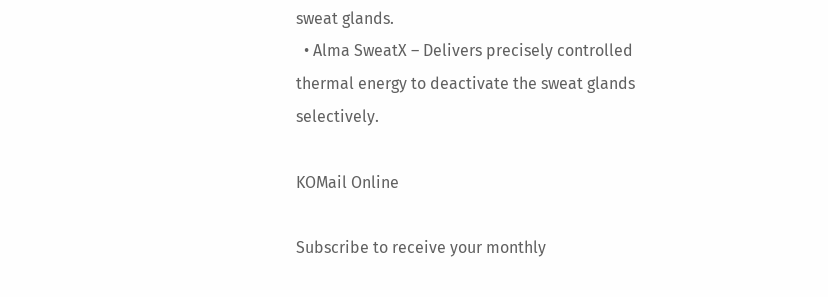sweat glands.
  • Alma SweatX – Delivers precisely controlled thermal energy to deactivate the sweat glands selectively.

KOMail Online

Subscribe to receive your monthly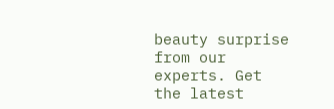beauty surprise from our experts. Get the latest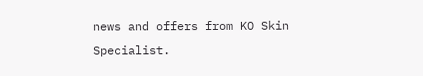news and offers from KO Skin Specialist.